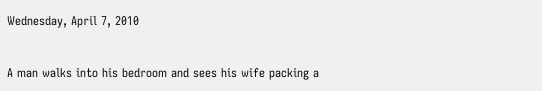Wednesday, April 7, 2010


A man walks into his bedroom and sees his wife packing a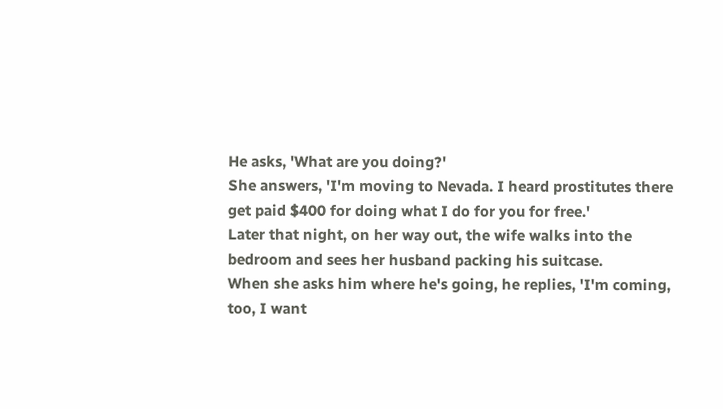He asks, 'What are you doing?'
She answers, 'I'm moving to Nevada. I heard prostitutes there
get paid $400 for doing what I do for you for free.'
Later that night, on her way out, the wife walks into the
bedroom and sees her husband packing his suitcase.
When she asks him where he's going, he replies, 'I'm coming,
too, I want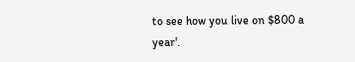to see how you live on $800 a year'.